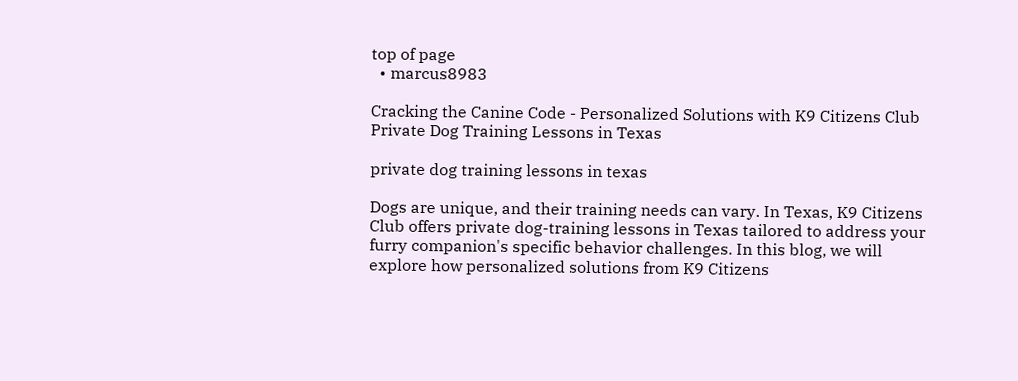top of page
  • marcus8983

Cracking the Canine Code - Personalized Solutions with K9 Citizens Club Private Dog Training Lessons in Texas

private dog training lessons in texas

Dogs are unique, and their training needs can vary. In Texas, K9 Citizens Club offers private dog-training lessons in Texas tailored to address your furry companion's specific behavior challenges. In this blog, we will explore how personalized solutions from K9 Citizens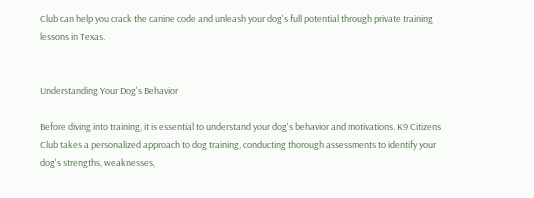Club can help you crack the canine code and unleash your dog's full potential through private training lessons in Texas.


Understanding Your Dog's Behavior

Before diving into training, it is essential to understand your dog's behavior and motivations. K9 Citizens Club takes a personalized approach to dog training, conducting thorough assessments to identify your dog's strengths, weaknesses,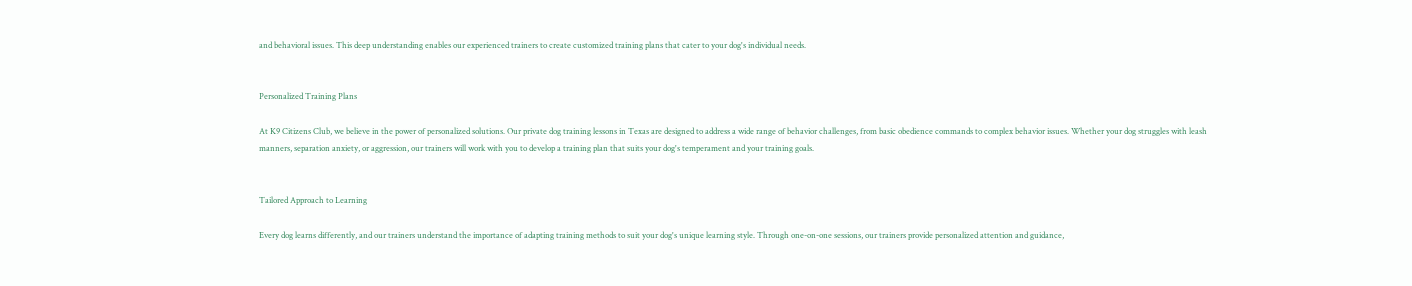and behavioral issues. This deep understanding enables our experienced trainers to create customized training plans that cater to your dog's individual needs.


Personalized Training Plans

At K9 Citizens Club, we believe in the power of personalized solutions. Our private dog training lessons in Texas are designed to address a wide range of behavior challenges, from basic obedience commands to complex behavior issues. Whether your dog struggles with leash manners, separation anxiety, or aggression, our trainers will work with you to develop a training plan that suits your dog's temperament and your training goals.


Tailored Approach to Learning

Every dog learns differently, and our trainers understand the importance of adapting training methods to suit your dog's unique learning style. Through one-on-one sessions, our trainers provide personalized attention and guidance,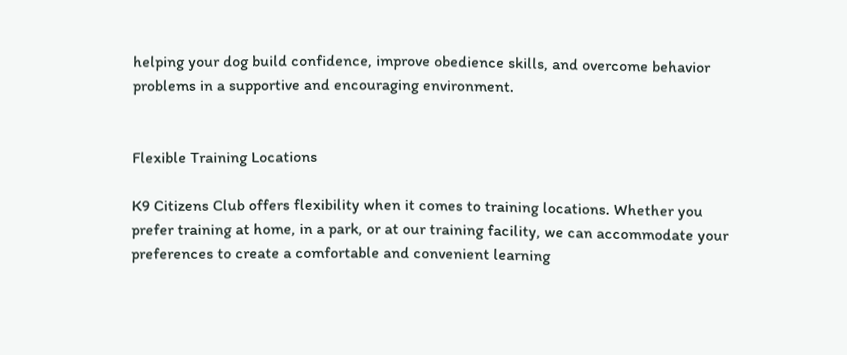helping your dog build confidence, improve obedience skills, and overcome behavior problems in a supportive and encouraging environment.


Flexible Training Locations

K9 Citizens Club offers flexibility when it comes to training locations. Whether you prefer training at home, in a park, or at our training facility, we can accommodate your preferences to create a comfortable and convenient learning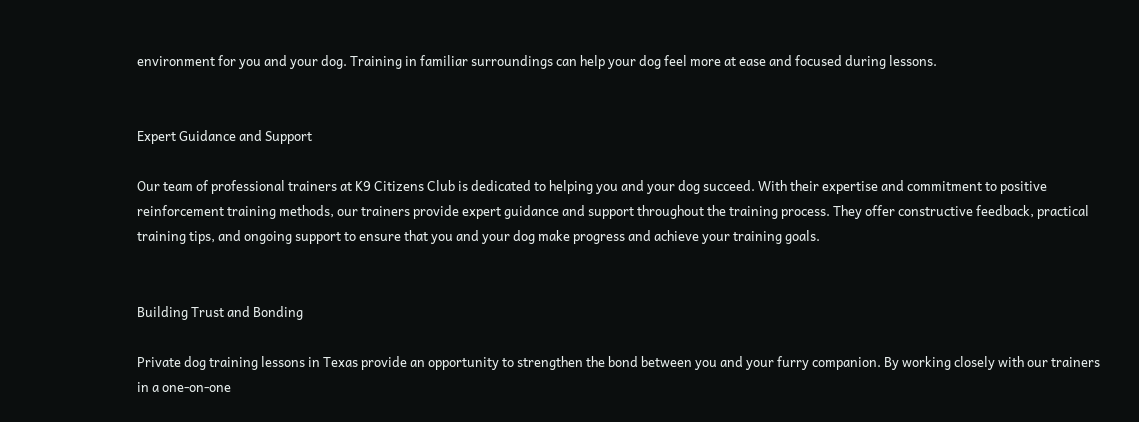environment for you and your dog. Training in familiar surroundings can help your dog feel more at ease and focused during lessons.


Expert Guidance and Support

Our team of professional trainers at K9 Citizens Club is dedicated to helping you and your dog succeed. With their expertise and commitment to positive reinforcement training methods, our trainers provide expert guidance and support throughout the training process. They offer constructive feedback, practical training tips, and ongoing support to ensure that you and your dog make progress and achieve your training goals.


Building Trust and Bonding

Private dog training lessons in Texas provide an opportunity to strengthen the bond between you and your furry companion. By working closely with our trainers in a one-on-one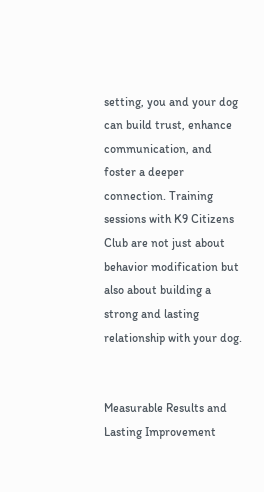setting, you and your dog can build trust, enhance communication, and foster a deeper connection. Training sessions with K9 Citizens Club are not just about behavior modification but also about building a strong and lasting relationship with your dog.


Measurable Results and Lasting Improvement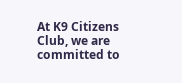At K9 Citizens Club, we are committed to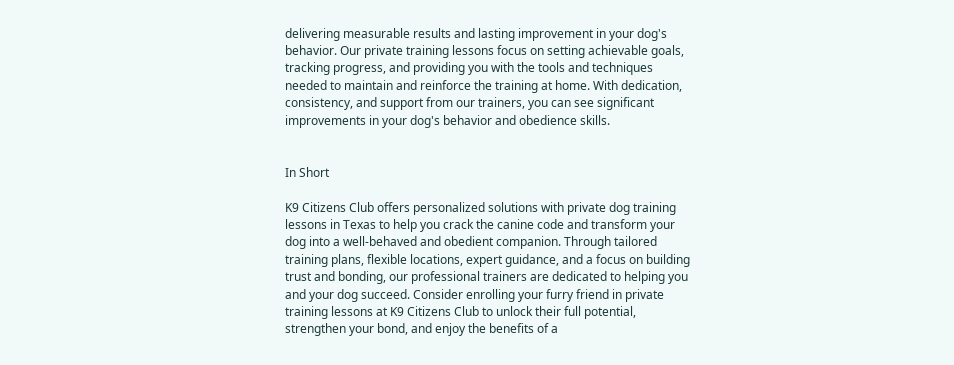delivering measurable results and lasting improvement in your dog's behavior. Our private training lessons focus on setting achievable goals, tracking progress, and providing you with the tools and techniques needed to maintain and reinforce the training at home. With dedication, consistency, and support from our trainers, you can see significant improvements in your dog's behavior and obedience skills.


In Short

K9 Citizens Club offers personalized solutions with private dog training lessons in Texas to help you crack the canine code and transform your dog into a well-behaved and obedient companion. Through tailored training plans, flexible locations, expert guidance, and a focus on building trust and bonding, our professional trainers are dedicated to helping you and your dog succeed. Consider enrolling your furry friend in private training lessons at K9 Citizens Club to unlock their full potential, strengthen your bond, and enjoy the benefits of a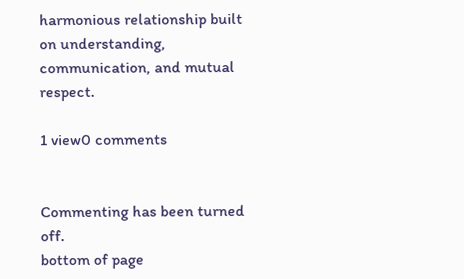harmonious relationship built on understanding, communication, and mutual respect.

1 view0 comments


Commenting has been turned off.
bottom of page